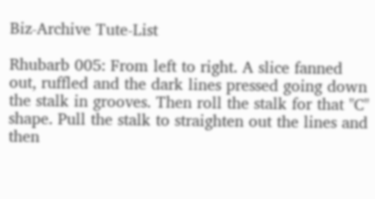Biz-Archive Tute-List

Rhubarb 005: From left to right. A slice fanned out, ruffled and the dark lines pressed going down the stalk in grooves. Then roll the stalk for that "C" shape. Pull the stalk to straighten out the lines and then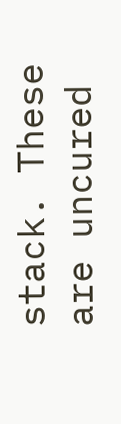stack. These are uncured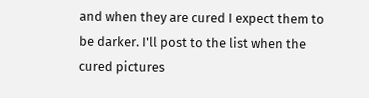and when they are cured I expect them to be darker. I'll post to the list when the cured pictures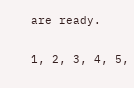are ready.

1, 2, 3, 4, 5,